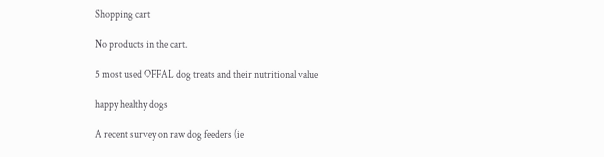Shopping cart

No products in the cart.

5 most used OFFAL dog treats and their nutritional value

happy healthy dogs

A recent survey on raw dog feeders (ie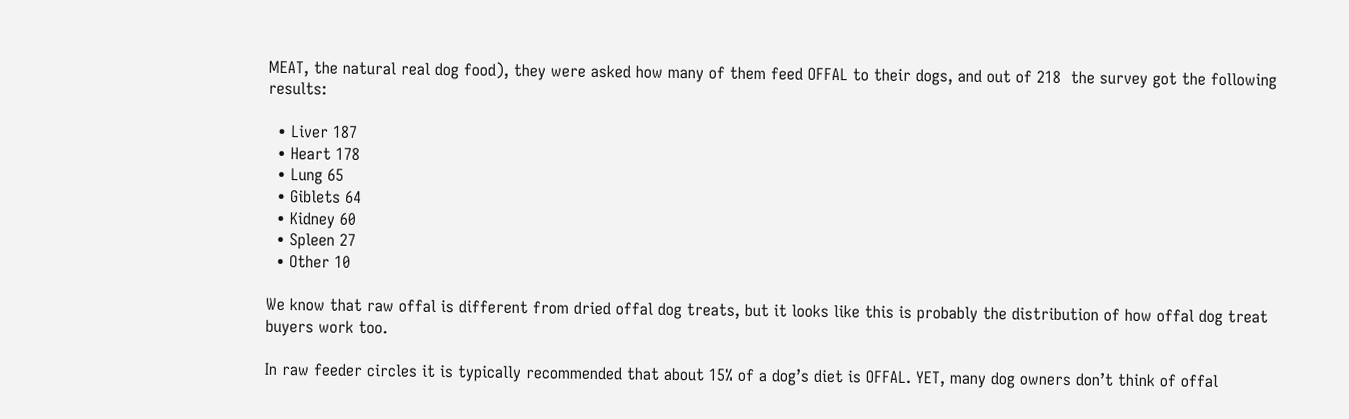MEAT, the natural real dog food), they were asked how many of them feed OFFAL to their dogs, and out of 218  the survey got the following results:

  • Liver 187
  • Heart 178
  • Lung 65
  • Giblets 64
  • Kidney 60
  • Spleen 27
  • Other 10

We know that raw offal is different from dried offal dog treats, but it looks like this is probably the distribution of how offal dog treat buyers work too.

In raw feeder circles it is typically recommended that about 15% of a dog’s diet is OFFAL. YET, many dog owners don’t think of offal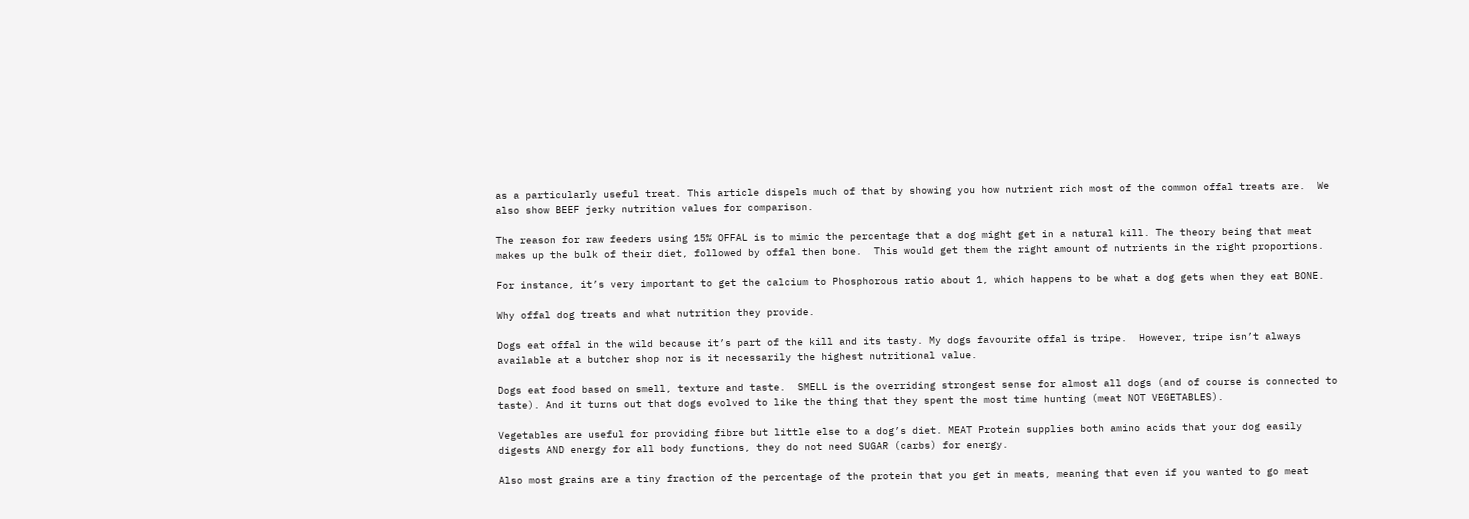as a particularly useful treat. This article dispels much of that by showing you how nutrient rich most of the common offal treats are.  We also show BEEF jerky nutrition values for comparison.

The reason for raw feeders using 15% OFFAL is to mimic the percentage that a dog might get in a natural kill. The theory being that meat makes up the bulk of their diet, followed by offal then bone.  This would get them the right amount of nutrients in the right proportions.

For instance, it’s very important to get the calcium to Phosphorous ratio about 1, which happens to be what a dog gets when they eat BONE.

Why offal dog treats and what nutrition they provide.

Dogs eat offal in the wild because it’s part of the kill and its tasty. My dogs favourite offal is tripe.  However, tripe isn’t always available at a butcher shop nor is it necessarily the highest nutritional value.

Dogs eat food based on smell, texture and taste.  SMELL is the overriding strongest sense for almost all dogs (and of course is connected to taste). And it turns out that dogs evolved to like the thing that they spent the most time hunting (meat NOT VEGETABLES).

Vegetables are useful for providing fibre but little else to a dog’s diet. MEAT Protein supplies both amino acids that your dog easily digests AND energy for all body functions, they do not need SUGAR (carbs) for energy.

Also most grains are a tiny fraction of the percentage of the protein that you get in meats, meaning that even if you wanted to go meat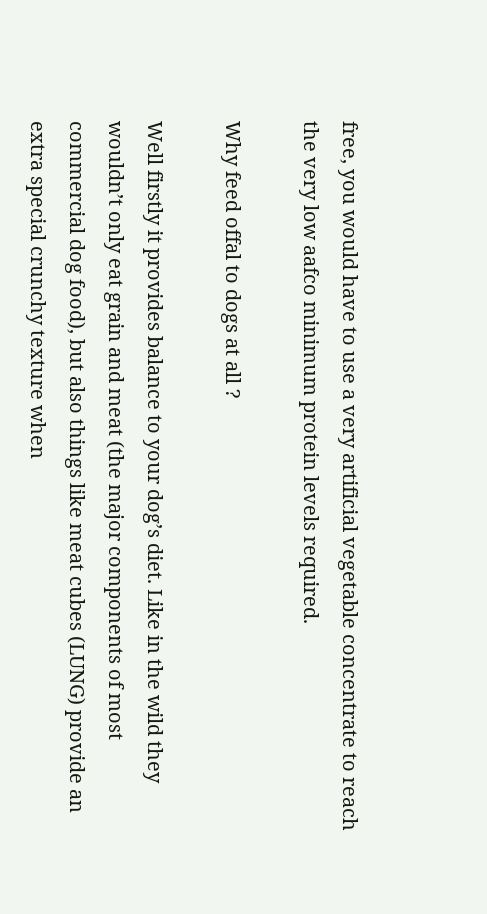free, you would have to use a very artificial vegetable concentrate to reach the very low aafco minimum protein levels required.

Why feed offal to dogs at all ?

Well firstly it provides balance to your dog’s diet. Like in the wild they wouldn’t only eat grain and meat (the major components of most commercial dog food), but also things like meat cubes (LUNG) provide an extra special crunchy texture when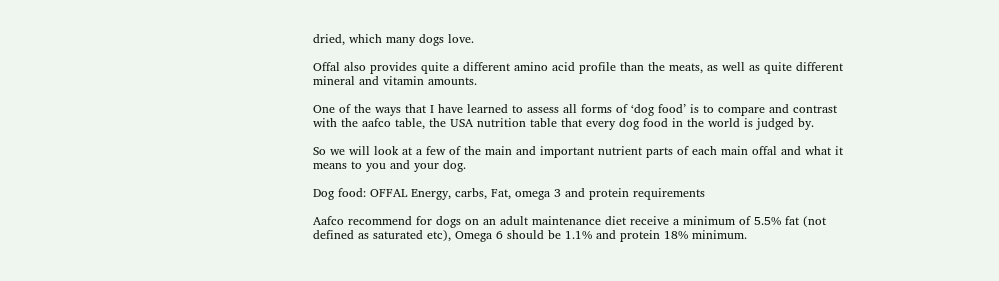dried, which many dogs love.

Offal also provides quite a different amino acid profile than the meats, as well as quite different mineral and vitamin amounts.

One of the ways that I have learned to assess all forms of ‘dog food’ is to compare and contrast with the aafco table, the USA nutrition table that every dog food in the world is judged by.

So we will look at a few of the main and important nutrient parts of each main offal and what it means to you and your dog.

Dog food: OFFAL Energy, carbs, Fat, omega 3 and protein requirements

Aafco recommend for dogs on an adult maintenance diet receive a minimum of 5.5% fat (not defined as saturated etc), Omega 6 should be 1.1% and protein 18% minimum.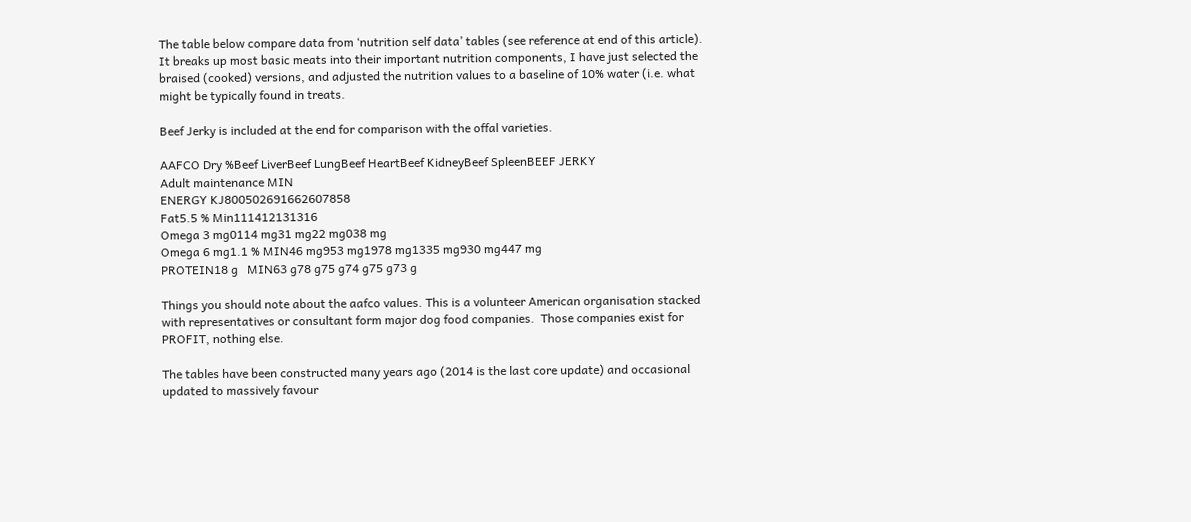The table below compare data from ‘nutrition self data’ tables (see reference at end of this article).  It breaks up most basic meats into their important nutrition components, I have just selected the braised (cooked) versions, and adjusted the nutrition values to a baseline of 10% water (i.e. what might be typically found in treats.

Beef Jerky is included at the end for comparison with the offal varieties.

AAFCO Dry %Beef LiverBeef LungBeef HeartBeef KidneyBeef SpleenBEEF JERKY
Adult maintenance MIN
ENERGY KJ800502691662607858
Fat5.5 % Min111412131316
Omega 3 mg0114 mg31 mg22 mg038 mg
Omega 6 mg1.1 % MIN46 mg953 mg1978 mg1335 mg930 mg447 mg
PROTEIN18 g   MIN63 g78 g75 g74 g75 g73 g

Things you should note about the aafco values. This is a volunteer American organisation stacked with representatives or consultant form major dog food companies.  Those companies exist for PROFIT, nothing else.

The tables have been constructed many years ago (2014 is the last core update) and occasional updated to massively favour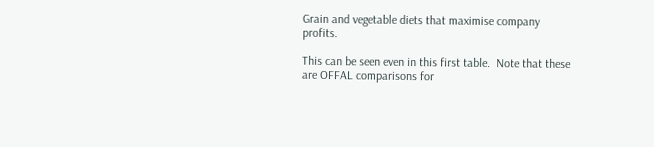Grain and vegetable diets that maximise company profits.

This can be seen even in this first table.  Note that these are OFFAL comparisons for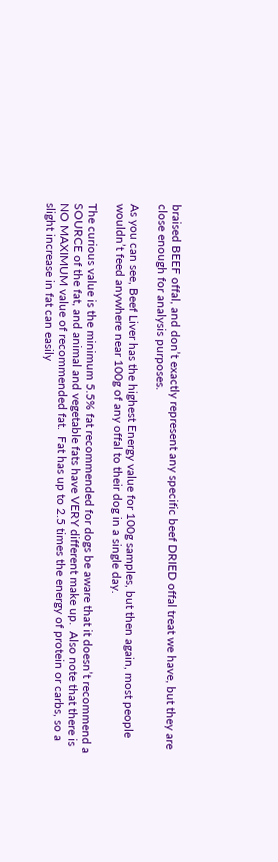braised BEEF offal, and don’t exactly represent any specific beef DRIED offal treat we have, but they are close enough for analysis purposes.

As you can see, Beef Liver has the highest Energy value for 100g samples, but then again, most people wouldn’t feed anywhere near 100g of any offal to their dog in a single day.

The curious value is the minimum 5.5% fat recommended for dogs be aware that it doesn’t recommend a SOURCE of the fat, and animal and vegetable fats have VERY different make up.  Also note that there is NO MAXIMUM value of recommended fat.  Fat has up to 2.5 times the energy of protein or carbs, so a slight increase in fat can easily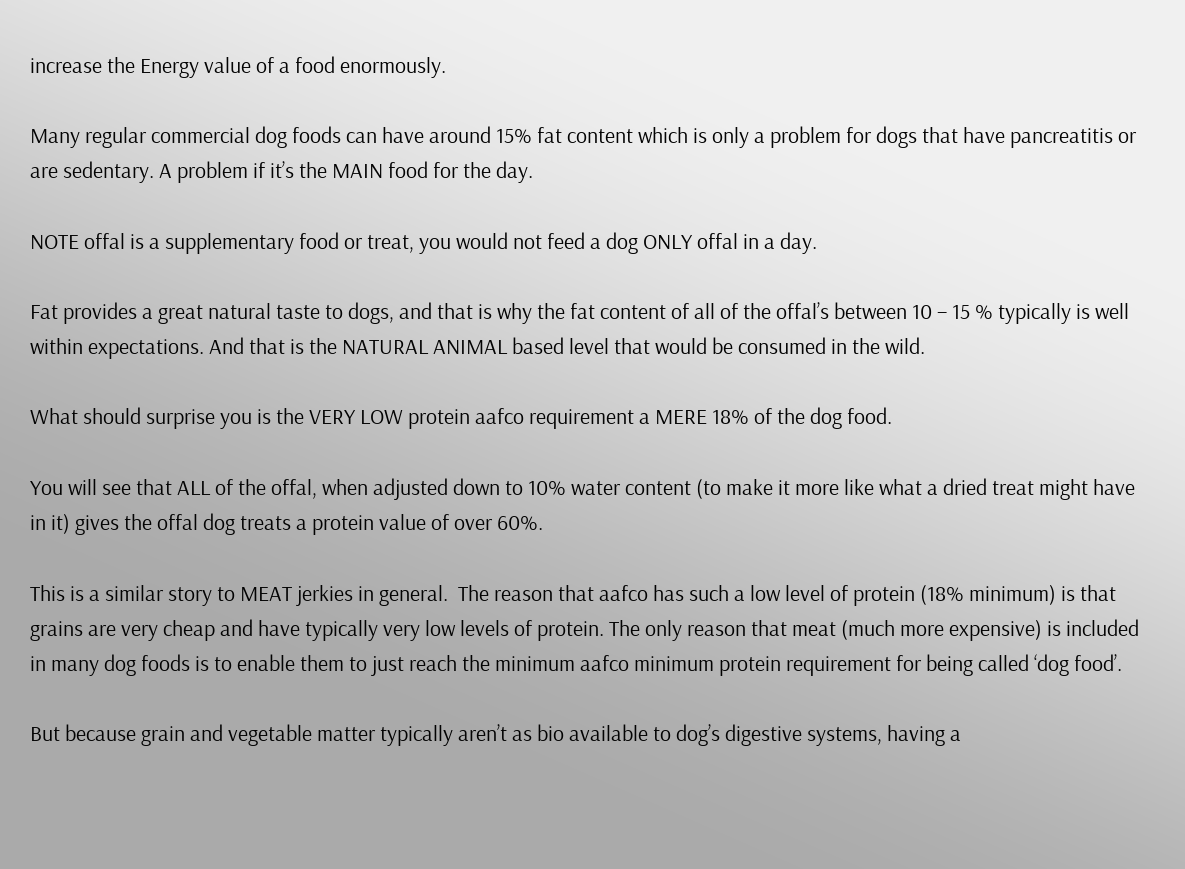increase the Energy value of a food enormously.

Many regular commercial dog foods can have around 15% fat content which is only a problem for dogs that have pancreatitis or are sedentary. A problem if it’s the MAIN food for the day.

NOTE offal is a supplementary food or treat, you would not feed a dog ONLY offal in a day.

Fat provides a great natural taste to dogs, and that is why the fat content of all of the offal’s between 10 – 15 % typically is well within expectations. And that is the NATURAL ANIMAL based level that would be consumed in the wild.

What should surprise you is the VERY LOW protein aafco requirement a MERE 18% of the dog food.

You will see that ALL of the offal, when adjusted down to 10% water content (to make it more like what a dried treat might have in it) gives the offal dog treats a protein value of over 60%.

This is a similar story to MEAT jerkies in general.  The reason that aafco has such a low level of protein (18% minimum) is that grains are very cheap and have typically very low levels of protein. The only reason that meat (much more expensive) is included in many dog foods is to enable them to just reach the minimum aafco minimum protein requirement for being called ‘dog food’.

But because grain and vegetable matter typically aren’t as bio available to dog’s digestive systems, having a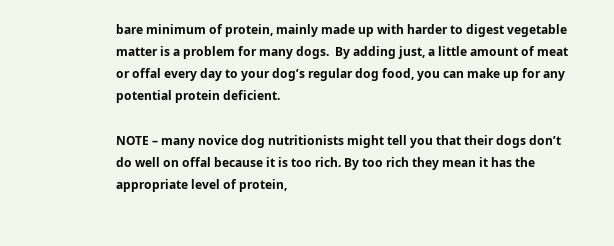bare minimum of protein, mainly made up with harder to digest vegetable matter is a problem for many dogs.  By adding just, a little amount of meat or offal every day to your dog’s regular dog food, you can make up for any potential protein deficient.

NOTE – many novice dog nutritionists might tell you that their dogs don’t do well on offal because it is too rich. By too rich they mean it has the appropriate level of protein,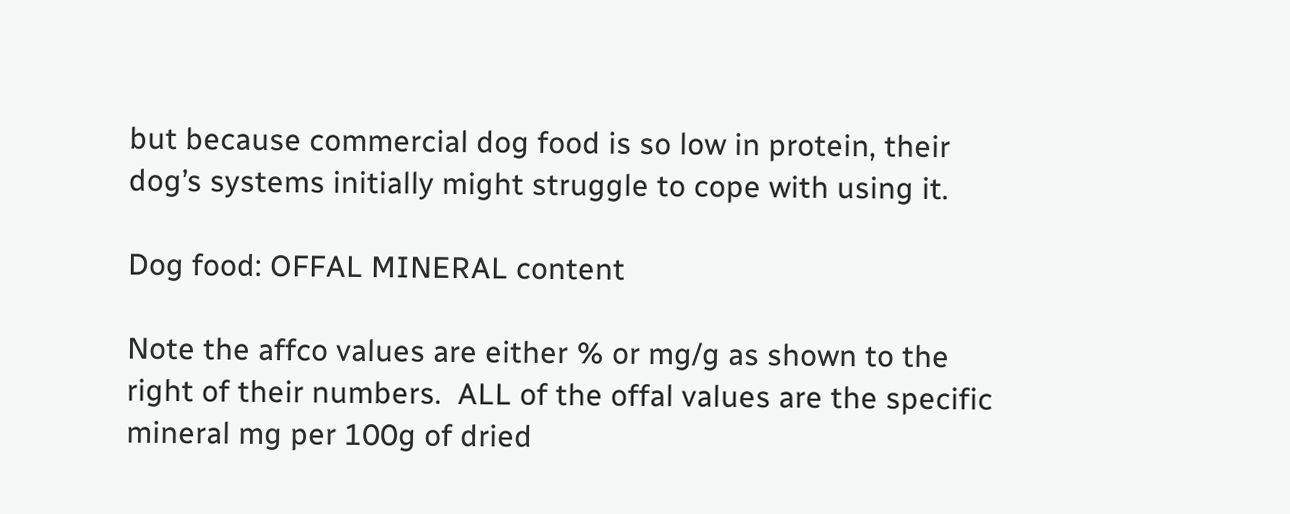but because commercial dog food is so low in protein, their dog’s systems initially might struggle to cope with using it.

Dog food: OFFAL MINERAL content

Note the affco values are either % or mg/g as shown to the right of their numbers.  ALL of the offal values are the specific mineral mg per 100g of dried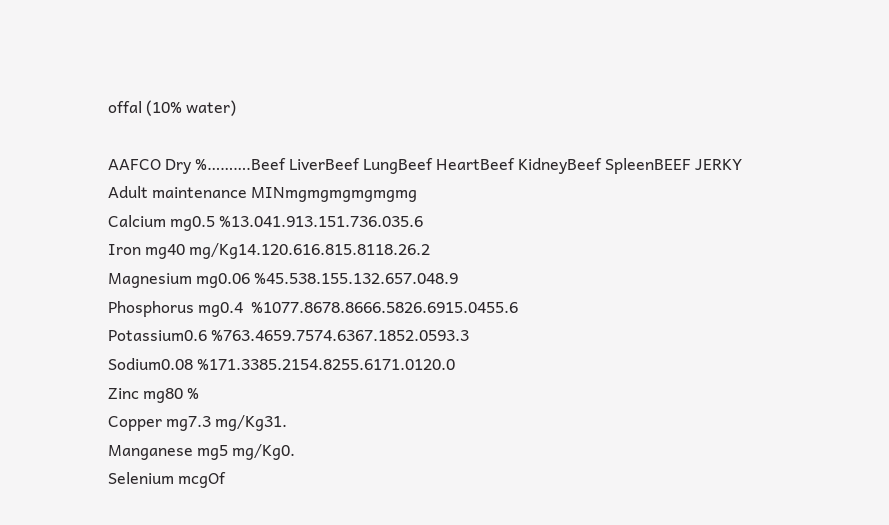offal (10% water)

AAFCO Dry %……….Beef LiverBeef LungBeef HeartBeef KidneyBeef SpleenBEEF JERKY
Adult maintenance MINmgmgmgmgmgmg
Calcium mg0.5 %13.041.913.151.736.035.6
Iron mg40 mg/Kg14.120.616.815.8118.26.2
Magnesium mg0.06 %45.538.155.132.657.048.9
Phosphorus mg0.4  %1077.8678.8666.5826.6915.0455.6
Potassium0.6 %763.4659.7574.6367.1852.0593.3
Sodium0.08 %171.3385.2154.8255.6171.0120.0
Zinc mg80 %
Copper mg7.3 mg/Kg31.
Manganese mg5 mg/Kg0.
Selenium mcgOf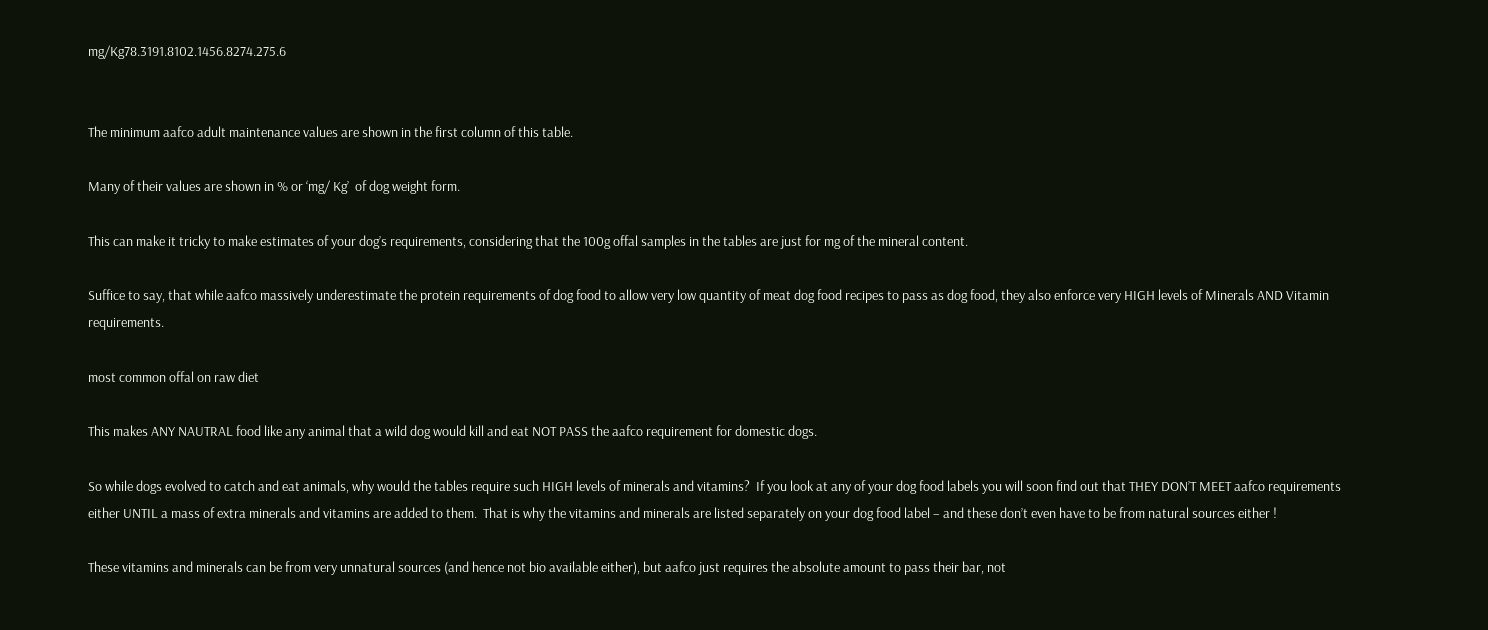mg/Kg78.3191.8102.1456.8274.275.6


The minimum aafco adult maintenance values are shown in the first column of this table.

Many of their values are shown in % or ‘mg/ Kg’  of dog weight form.

This can make it tricky to make estimates of your dog’s requirements, considering that the 100g offal samples in the tables are just for mg of the mineral content.

Suffice to say, that while aafco massively underestimate the protein requirements of dog food to allow very low quantity of meat dog food recipes to pass as dog food, they also enforce very HIGH levels of Minerals AND Vitamin requirements.

most common offal on raw diet

This makes ANY NAUTRAL food like any animal that a wild dog would kill and eat NOT PASS the aafco requirement for domestic dogs.

So while dogs evolved to catch and eat animals, why would the tables require such HIGH levels of minerals and vitamins?  If you look at any of your dog food labels you will soon find out that THEY DON’T MEET aafco requirements either UNTIL a mass of extra minerals and vitamins are added to them.  That is why the vitamins and minerals are listed separately on your dog food label – and these don’t even have to be from natural sources either !

These vitamins and minerals can be from very unnatural sources (and hence not bio available either), but aafco just requires the absolute amount to pass their bar, not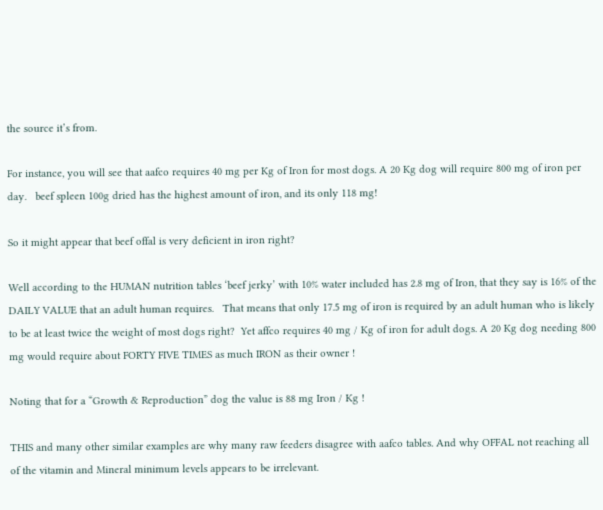the source it’s from.

For instance, you will see that aafco requires 40 mg per Kg of Iron for most dogs. A 20 Kg dog will require 800 mg of iron per day.   beef spleen 100g dried has the highest amount of iron, and its only 118 mg!

So it might appear that beef offal is very deficient in iron right?

Well according to the HUMAN nutrition tables ‘beef jerky’ with 10% water included has 2.8 mg of Iron, that they say is 16% of the DAILY VALUE that an adult human requires.   That means that only 17.5 mg of iron is required by an adult human who is likely to be at least twice the weight of most dogs right?  Yet affco requires 40 mg / Kg of iron for adult dogs. A 20 Kg dog needing 800 mg would require about FORTY FIVE TIMES as much IRON as their owner !

Noting that for a “Growth & Reproduction” dog the value is 88 mg Iron / Kg !

THIS and many other similar examples are why many raw feeders disagree with aafco tables. And why OFFAL not reaching all of the vitamin and Mineral minimum levels appears to be irrelevant.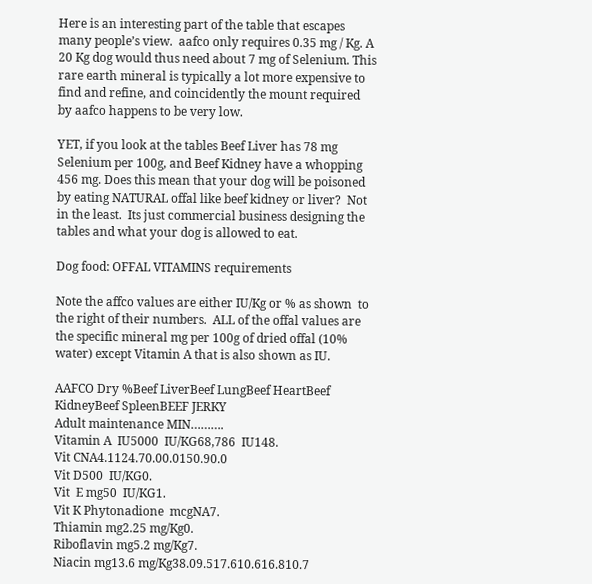Here is an interesting part of the table that escapes many people’s view.  aafco only requires 0.35 mg / Kg. A 20 Kg dog would thus need about 7 mg of Selenium. This rare earth mineral is typically a lot more expensive to find and refine, and coincidently the mount required by aafco happens to be very low.

YET, if you look at the tables Beef Liver has 78 mg Selenium per 100g, and Beef Kidney have a whopping 456 mg. Does this mean that your dog will be poisoned by eating NATURAL offal like beef kidney or liver?  Not in the least.  Its just commercial business designing the tables and what your dog is allowed to eat.

Dog food: OFFAL VITAMINS requirements

Note the affco values are either IU/Kg or % as shown  to the right of their numbers.  ALL of the offal values are the specific mineral mg per 100g of dried offal (10% water) except Vitamin A that is also shown as IU.

AAFCO Dry %Beef LiverBeef LungBeef HeartBeef KidneyBeef SpleenBEEF JERKY
Adult maintenance MIN……….
Vitamin A  IU5000  IU/KG68,786  IU148.
Vit CNA4.1124.70.00.0150.90.0
Vit D500  IU/KG0.
Vit  E mg50  IU/KG1.
Vit K Phytonadione  mcgNA7.
Thiamin mg2.25 mg/Kg0.
Riboflavin mg5.2 mg/Kg7.
Niacin mg13.6 mg/Kg38.09.517.610.616.810.7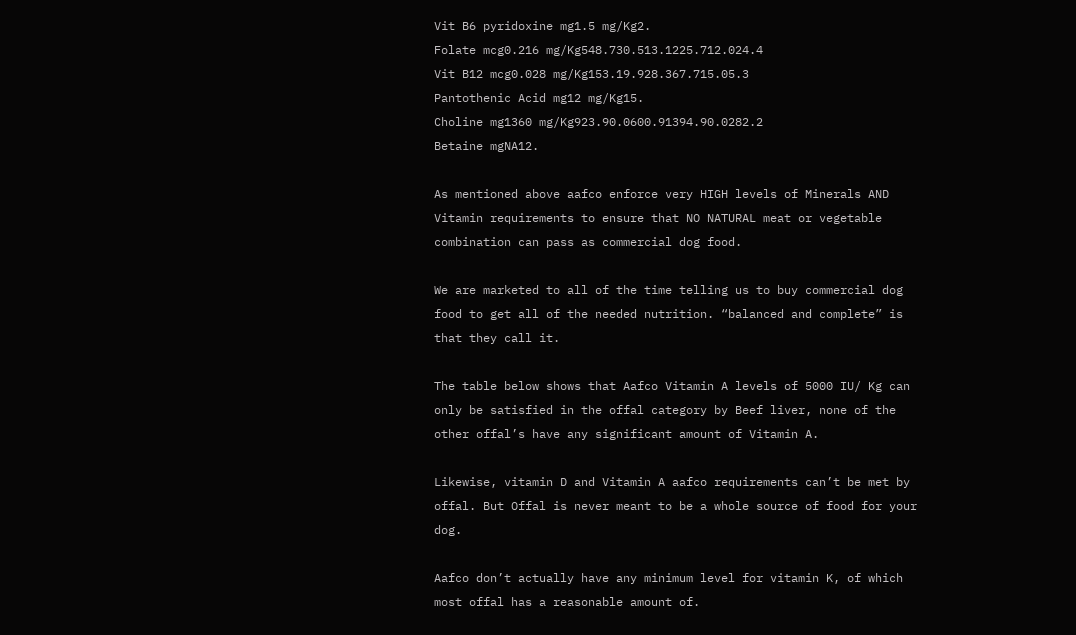Vit B6 pyridoxine mg1.5 mg/Kg2.
Folate mcg0.216 mg/Kg548.730.513.1225.712.024.4
Vit B12 mcg0.028 mg/Kg153.19.928.367.715.05.3
Pantothenic Acid mg12 mg/Kg15.
Choline mg1360 mg/Kg923.90.0600.91394.90.0282.2
Betaine mgNA12.

As mentioned above aafco enforce very HIGH levels of Minerals AND Vitamin requirements to ensure that NO NATURAL meat or vegetable combination can pass as commercial dog food.

We are marketed to all of the time telling us to buy commercial dog food to get all of the needed nutrition. “balanced and complete” is that they call it.

The table below shows that Aafco Vitamin A levels of 5000 IU/ Kg can only be satisfied in the offal category by Beef liver, none of the other offal’s have any significant amount of Vitamin A.

Likewise, vitamin D and Vitamin A aafco requirements can’t be met by offal. But Offal is never meant to be a whole source of food for your dog.

Aafco don’t actually have any minimum level for vitamin K, of which most offal has a reasonable amount of.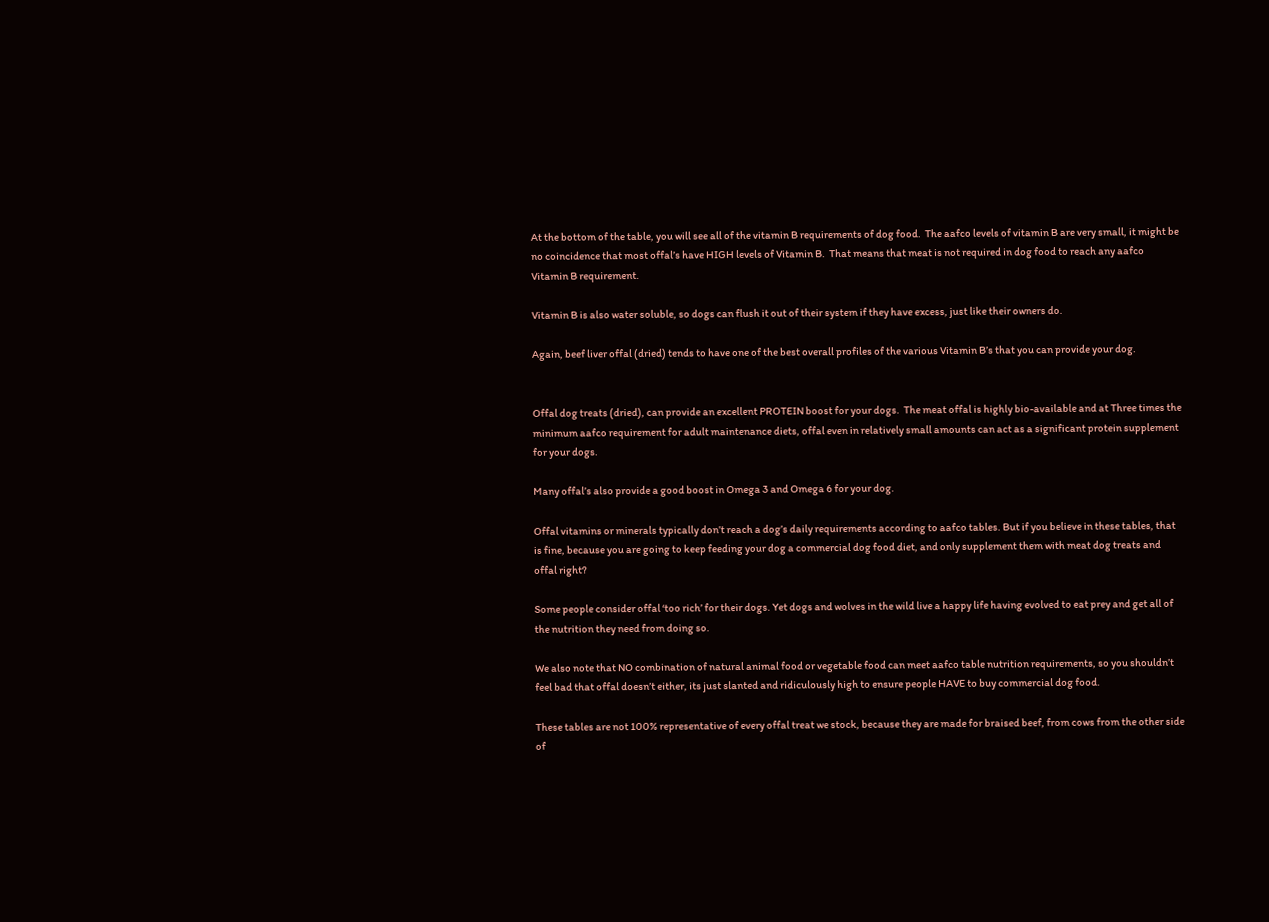At the bottom of the table, you will see all of the vitamin B requirements of dog food.  The aafco levels of vitamin B are very small, it might be no coincidence that most offal’s have HIGH levels of Vitamin B.  That means that meat is not required in dog food to reach any aafco Vitamin B requirement.

Vitamin B is also water soluble, so dogs can flush it out of their system if they have excess, just like their owners do.

Again, beef liver offal (dried) tends to have one of the best overall profiles of the various Vitamin B’s that you can provide your dog.


Offal dog treats (dried), can provide an excellent PROTEIN boost for your dogs.  The meat offal is highly bio-available and at Three times the minimum aafco requirement for adult maintenance diets, offal even in relatively small amounts can act as a significant protein supplement for your dogs.

Many offal’s also provide a good boost in Omega 3 and Omega 6 for your dog.

Offal vitamins or minerals typically don’t reach a dog’s daily requirements according to aafco tables. But if you believe in these tables, that is fine, because you are going to keep feeding your dog a commercial dog food diet, and only supplement them with meat dog treats and offal right?

Some people consider offal ‘too rich’ for their dogs. Yet dogs and wolves in the wild live a happy life having evolved to eat prey and get all of the nutrition they need from doing so.

We also note that NO combination of natural animal food or vegetable food can meet aafco table nutrition requirements, so you shouldn’t feel bad that offal doesn’t either, its just slanted and ridiculously high to ensure people HAVE to buy commercial dog food.

These tables are not 100% representative of every offal treat we stock, because they are made for braised beef, from cows from the other side of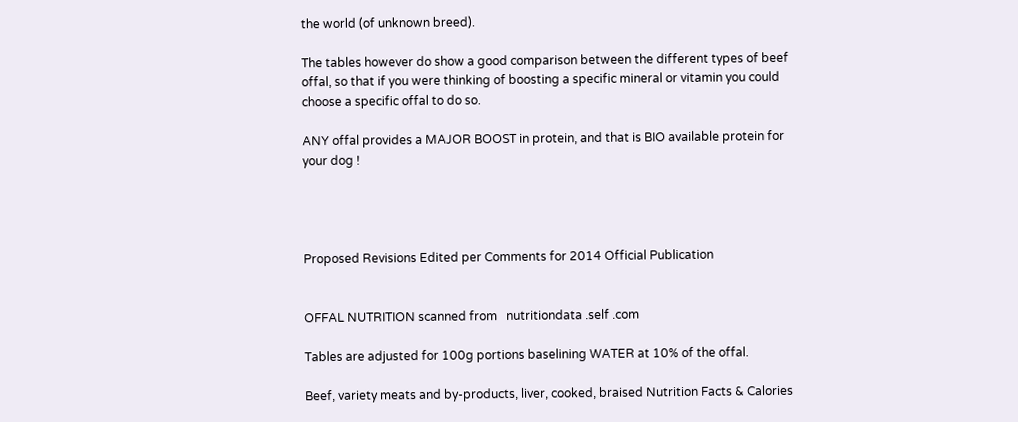the world (of unknown breed).

The tables however do show a good comparison between the different types of beef offal, so that if you were thinking of boosting a specific mineral or vitamin you could choose a specific offal to do so.

ANY offal provides a MAJOR BOOST in protein, and that is BIO available protein for your dog !




Proposed Revisions Edited per Comments for 2014 Official Publication


OFFAL NUTRITION scanned from   nutritiondata .self .com

Tables are adjusted for 100g portions baselining WATER at 10% of the offal.

Beef, variety meats and by-products, liver, cooked, braised Nutrition Facts & Calories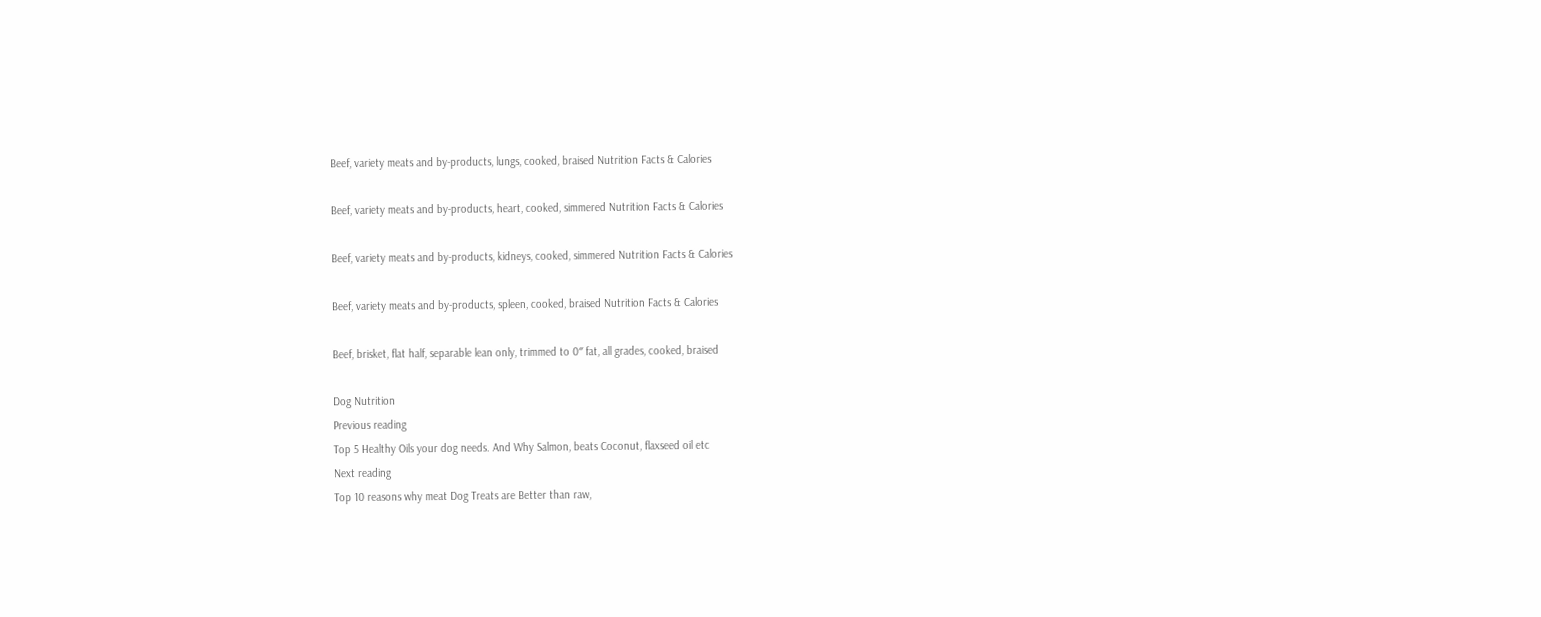Beef, variety meats and by-products, lungs, cooked, braised Nutrition Facts & Calories

Beef, variety meats and by-products, heart, cooked, simmered Nutrition Facts & Calories

Beef, variety meats and by-products, kidneys, cooked, simmered Nutrition Facts & Calories

Beef, variety meats and by-products, spleen, cooked, braised Nutrition Facts & Calories

Beef, brisket, flat half, separable lean only, trimmed to 0″ fat, all grades, cooked, braised

Dog Nutrition
Previous reading
Top 5 Healthy Oils your dog needs. And Why Salmon, beats Coconut, flaxseed oil etc
Next reading
Top 10 reasons why meat Dog Treats are Better than raw,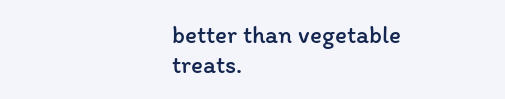better than vegetable treats.